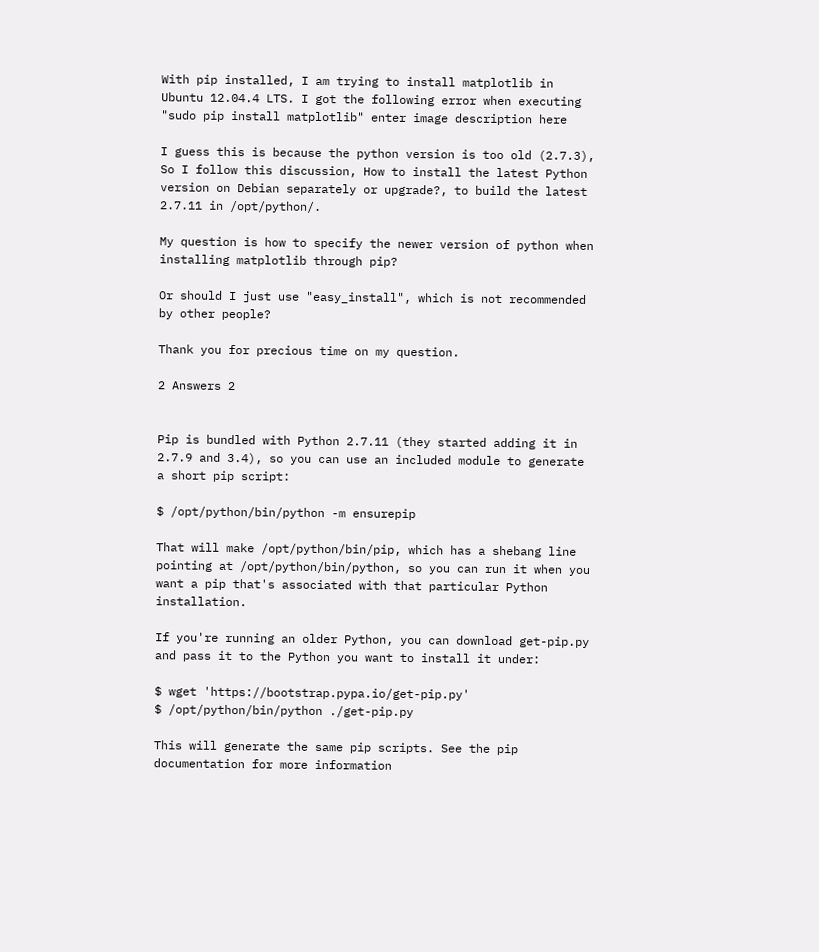With pip installed, I am trying to install matplotlib in Ubuntu 12.04.4 LTS. I got the following error when executing "sudo pip install matplotlib" enter image description here

I guess this is because the python version is too old (2.7.3), So I follow this discussion, How to install the latest Python version on Debian separately or upgrade?, to build the latest 2.7.11 in /opt/python/.

My question is how to specify the newer version of python when installing matplotlib through pip?

Or should I just use "easy_install", which is not recommended by other people?

Thank you for precious time on my question.

2 Answers 2


Pip is bundled with Python 2.7.11 (they started adding it in 2.7.9 and 3.4), so you can use an included module to generate a short pip script:

$ /opt/python/bin/python -m ensurepip

That will make /opt/python/bin/pip, which has a shebang line pointing at /opt/python/bin/python, so you can run it when you want a pip that's associated with that particular Python installation.

If you're running an older Python, you can download get-pip.py and pass it to the Python you want to install it under:

$ wget 'https://bootstrap.pypa.io/get-pip.py'
$ /opt/python/bin/python ./get-pip.py

This will generate the same pip scripts. See the pip documentation for more information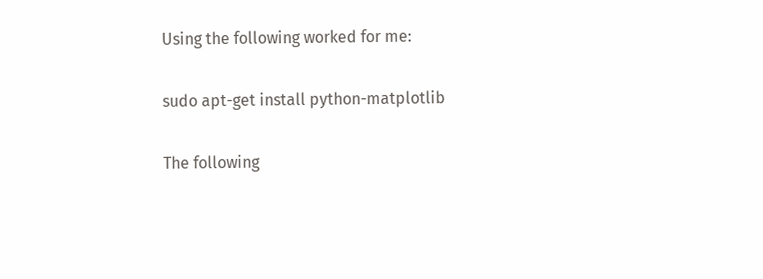Using the following worked for me:

sudo apt-get install python-matplotlib

The following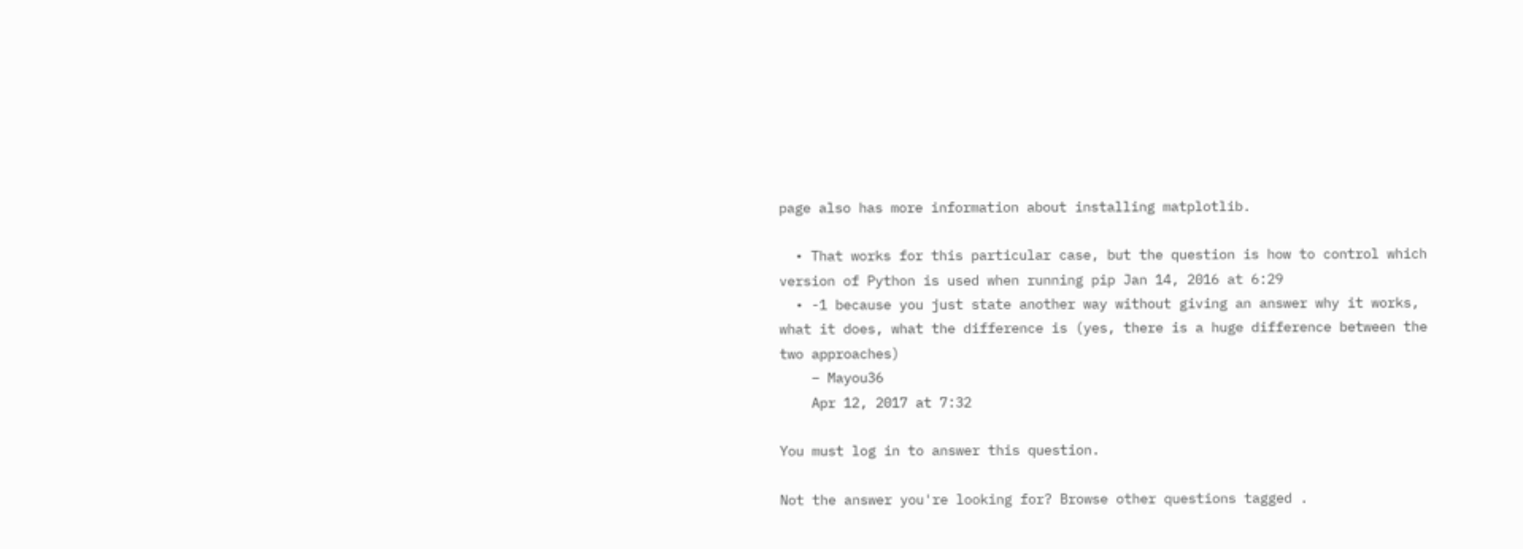page also has more information about installing matplotlib.

  • That works for this particular case, but the question is how to control which version of Python is used when running pip Jan 14, 2016 at 6:29
  • -1 because you just state another way without giving an answer why it works, what it does, what the difference is (yes, there is a huge difference between the two approaches)
    – Mayou36
    Apr 12, 2017 at 7:32

You must log in to answer this question.

Not the answer you're looking for? Browse other questions tagged .